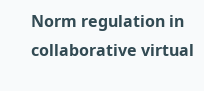Norm regulation in collaborative virtual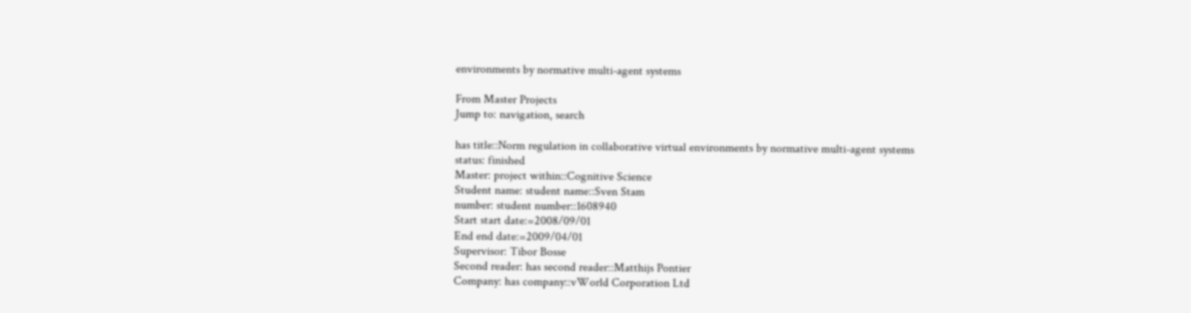environments by normative multi-agent systems

From Master Projects
Jump to: navigation, search

has title::Norm regulation in collaborative virtual environments by normative multi-agent systems
status: finished
Master: project within::Cognitive Science
Student name: student name::Sven Stam
number: student number::1608940
Start start date:=2008/09/01
End end date:=2009/04/01
Supervisor: Tibor Bosse
Second reader: has second reader::Matthijs Pontier
Company: has company::vWorld Corporation Ltd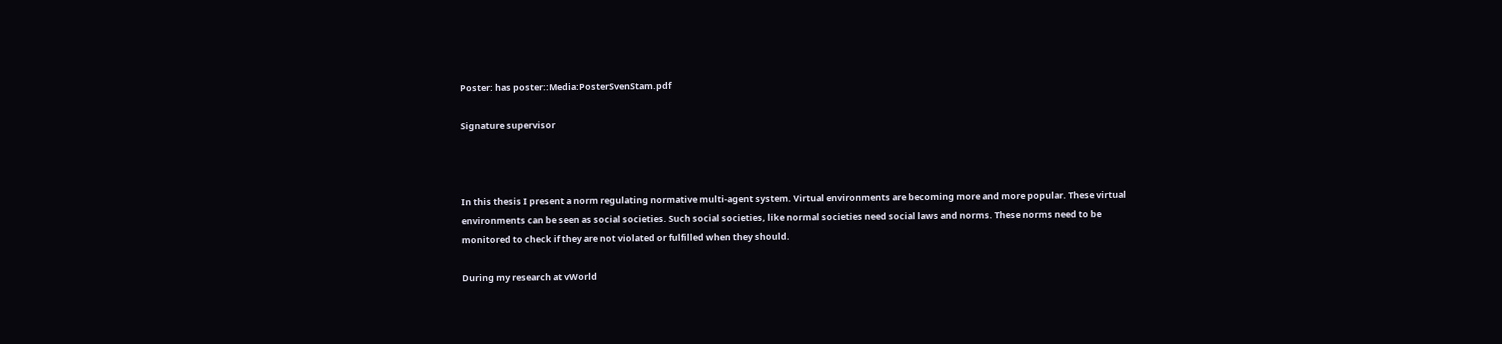Poster: has poster::Media:PosterSvenStam.pdf

Signature supervisor



In this thesis I present a norm regulating normative multi-agent system. Virtual environments are becoming more and more popular. These virtual environments can be seen as social societies. Such social societies, like normal societies need social laws and norms. These norms need to be monitored to check if they are not violated or fulfilled when they should.

During my research at vWorld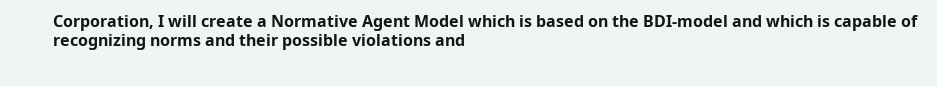Corporation, I will create a Normative Agent Model which is based on the BDI-model and which is capable of recognizing norms and their possible violations and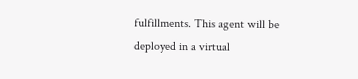fulfillments. This agent will be deployed in a virtual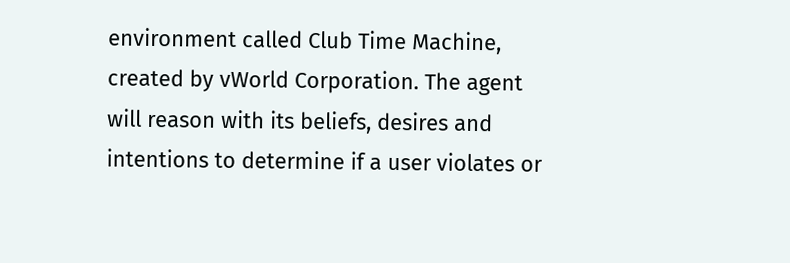environment called Club Time Machine, created by vWorld Corporation. The agent will reason with its beliefs, desires and intentions to determine if a user violates or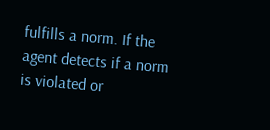fulfills a norm. If the agent detects if a norm is violated or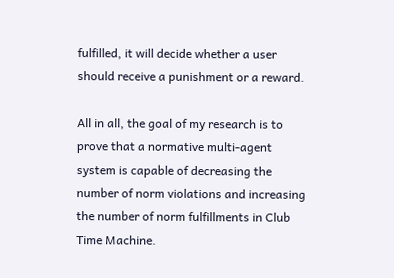fulfilled, it will decide whether a user should receive a punishment or a reward.

All in all, the goal of my research is to prove that a normative multi-agent system is capable of decreasing the number of norm violations and increasing the number of norm fulfillments in Club Time Machine.